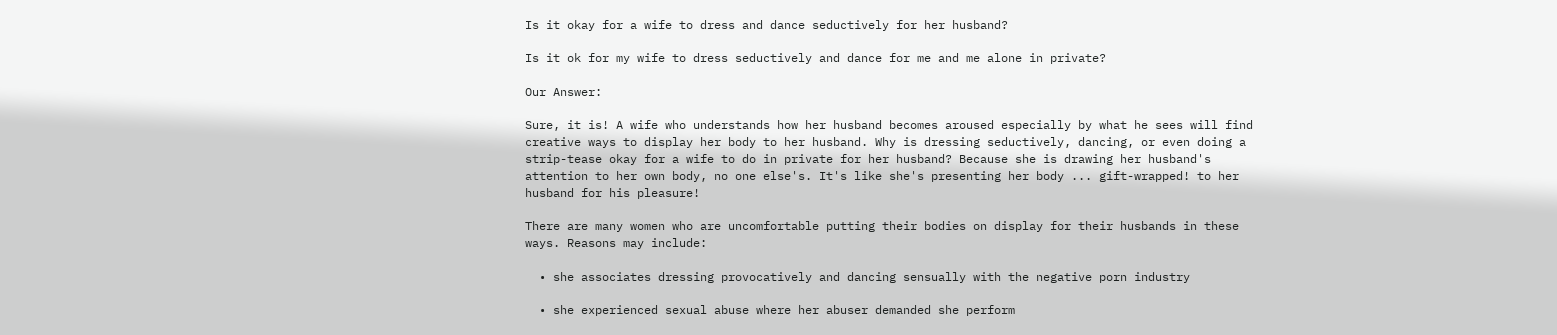Is it okay for a wife to dress and dance seductively for her husband?

Is it ok for my wife to dress seductively and dance for me and me alone in private?

Our Answer:

Sure, it is! A wife who understands how her husband becomes aroused especially by what he sees will find creative ways to display her body to her husband. Why is dressing seductively, dancing, or even doing a strip-tease okay for a wife to do in private for her husband? Because she is drawing her husband's attention to her own body, no one else's. It's like she's presenting her body ... gift-wrapped! to her husband for his pleasure!

There are many women who are uncomfortable putting their bodies on display for their husbands in these ways. Reasons may include:

  • she associates dressing provocatively and dancing sensually with the negative porn industry

  • she experienced sexual abuse where her abuser demanded she perform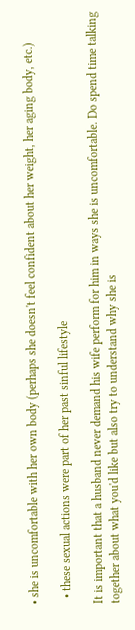• she is uncomfortable with her own body (perhaps she doesn't feel confident about her weight, her aging body, etc.)

  • these sexual actions were part of her past sinful lifestyle

It is important that a husband never demand his wife perform for him in ways she is uncomfortable. Do spend time talking together about what you'd like but also try to understand why she is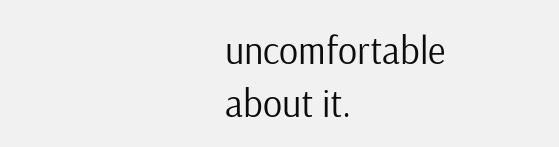uncomfortable about it.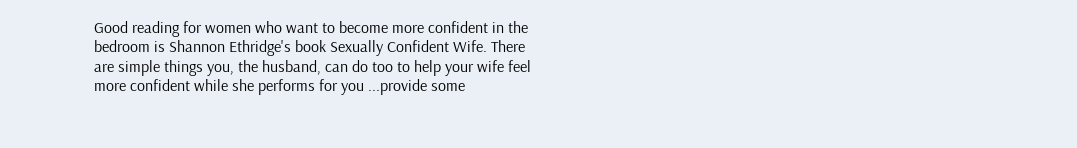Good reading for women who want to become more confident in the bedroom is Shannon Ethridge's book Sexually Confident Wife. There are simple things you, the husband, can do too to help your wife feel more confident while she performs for you ...provide some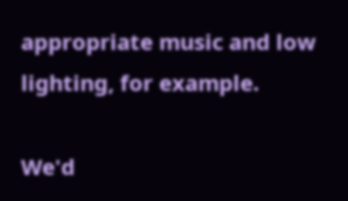appropriate music and low lighting, for example.

We'd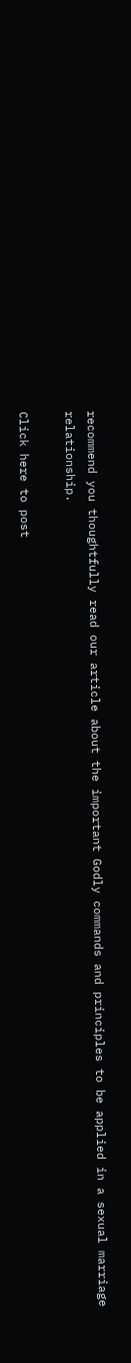recommend you thoughtfully read our article about the important Godly commands and principles to be applied in a sexual marriage relationship.

Click here to post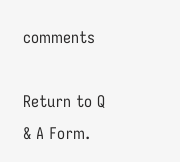comments

Return to Q & A Form.